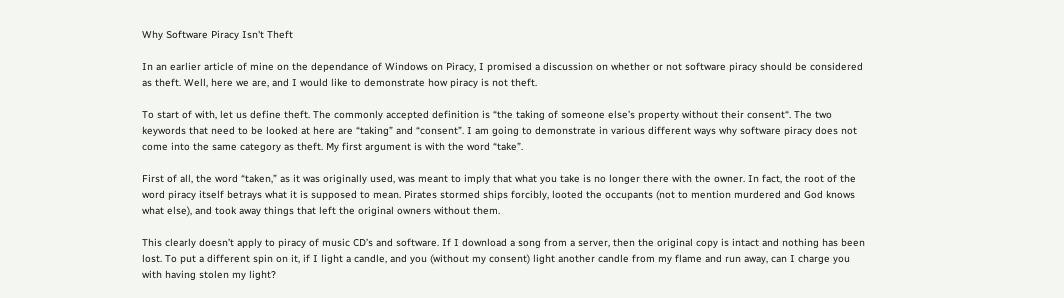Why Software Piracy Isn't Theft

In an earlier article of mine on the dependance of Windows on Piracy, I promised a discussion on whether or not software piracy should be considered as theft. Well, here we are, and I would like to demonstrate how piracy is not theft.

To start of with, let us define theft. The commonly accepted definition is “the taking of someone else’s property without their consent“. The two keywords that need to be looked at here are “taking” and “consent”. I am going to demonstrate in various different ways why software piracy does not come into the same category as theft. My first argument is with the word “take”.

First of all, the word “taken,” as it was originally used, was meant to imply that what you take is no longer there with the owner. In fact, the root of the word piracy itself betrays what it is supposed to mean. Pirates stormed ships forcibly, looted the occupants (not to mention murdered and God knows what else), and took away things that left the original owners without them.

This clearly doesn’t apply to piracy of music CD’s and software. If I download a song from a server, then the original copy is intact and nothing has been lost. To put a different spin on it, if I light a candle, and you (without my consent) light another candle from my flame and run away, can I charge you with having stolen my light?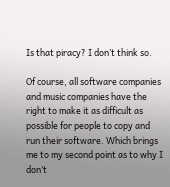Is that piracy? I don’t think so.

Of course, all software companies and music companies have the right to make it as difficult as possible for people to copy and run their software. Which brings me to my second point as to why I don’t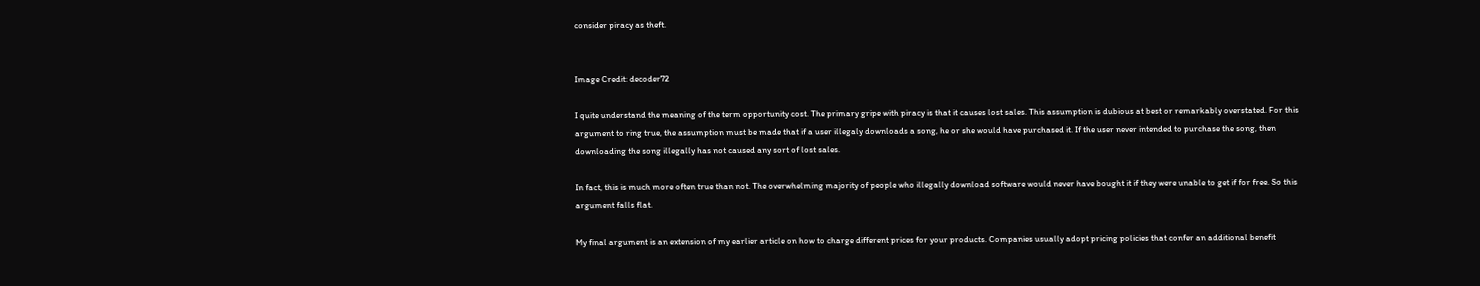consider piracy as theft.


Image Credit: decoder72

I quite understand the meaning of the term opportunity cost. The primary gripe with piracy is that it causes lost sales. This assumption is dubious at best or remarkably overstated. For this argument to ring true, the assumption must be made that if a user illegaly downloads a song, he or she would have purchased it. If the user never intended to purchase the song, then downloading the song illegally has not caused any sort of lost sales.

In fact, this is much more often true than not. The overwhelming majority of people who illegally download software would never have bought it if they were unable to get if for free. So this argument falls flat.

My final argument is an extension of my earlier article on how to charge different prices for your products. Companies usually adopt pricing policies that confer an additional benefit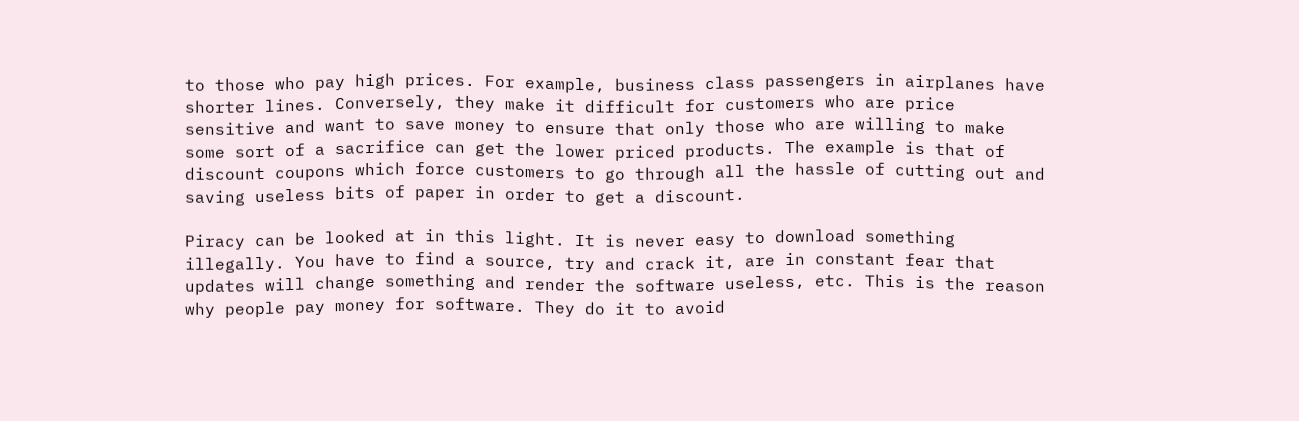to those who pay high prices. For example, business class passengers in airplanes have shorter lines. Conversely, they make it difficult for customers who are price sensitive and want to save money to ensure that only those who are willing to make some sort of a sacrifice can get the lower priced products. The example is that of discount coupons which force customers to go through all the hassle of cutting out and saving useless bits of paper in order to get a discount.

Piracy can be looked at in this light. It is never easy to download something illegally. You have to find a source, try and crack it, are in constant fear that updates will change something and render the software useless, etc. This is the reason why people pay money for software. They do it to avoid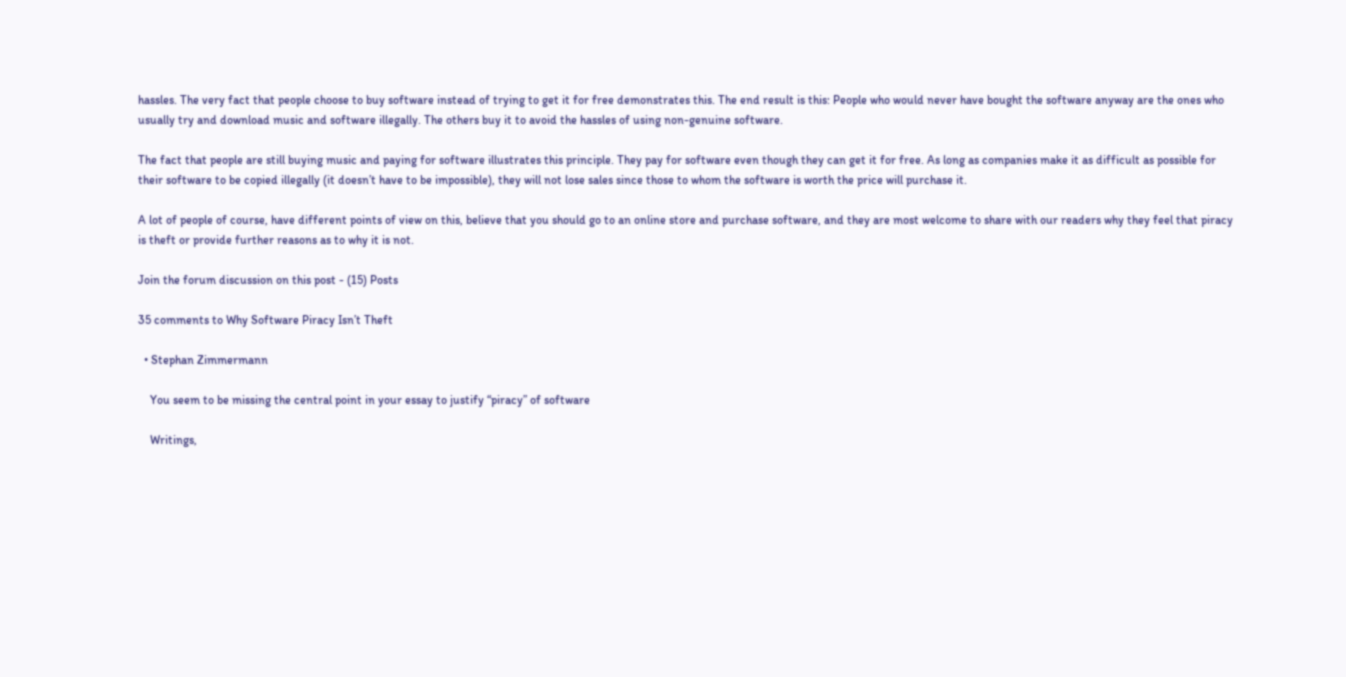hassles. The very fact that people choose to buy software instead of trying to get it for free demonstrates this. The end result is this: People who would never have bought the software anyway are the ones who usually try and download music and software illegally. The others buy it to avoid the hassles of using non-genuine software.

The fact that people are still buying music and paying for software illustrates this principle. They pay for software even though they can get it for free. As long as companies make it as difficult as possible for their software to be copied illegally (it doesn’t have to be impossible), they will not lose sales since those to whom the software is worth the price will purchase it.

A lot of people of course, have different points of view on this, believe that you should go to an online store and purchase software, and they are most welcome to share with our readers why they feel that piracy is theft or provide further reasons as to why it is not.

Join the forum discussion on this post - (15) Posts

35 comments to Why Software Piracy Isn’t Theft

  • Stephan Zimmermann

    You seem to be missing the central point in your essay to justify “piracy” of software

    Writings,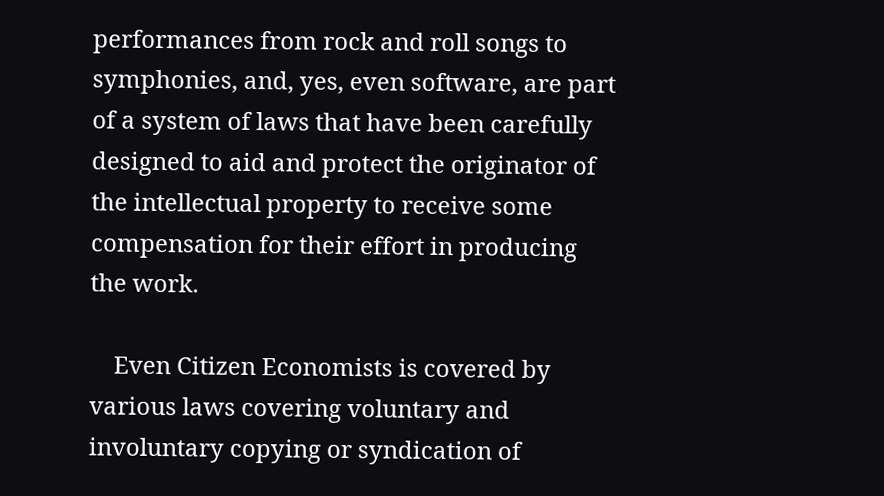performances from rock and roll songs to symphonies, and, yes, even software, are part of a system of laws that have been carefully designed to aid and protect the originator of the intellectual property to receive some compensation for their effort in producing the work.

    Even Citizen Economists is covered by various laws covering voluntary and involuntary copying or syndication of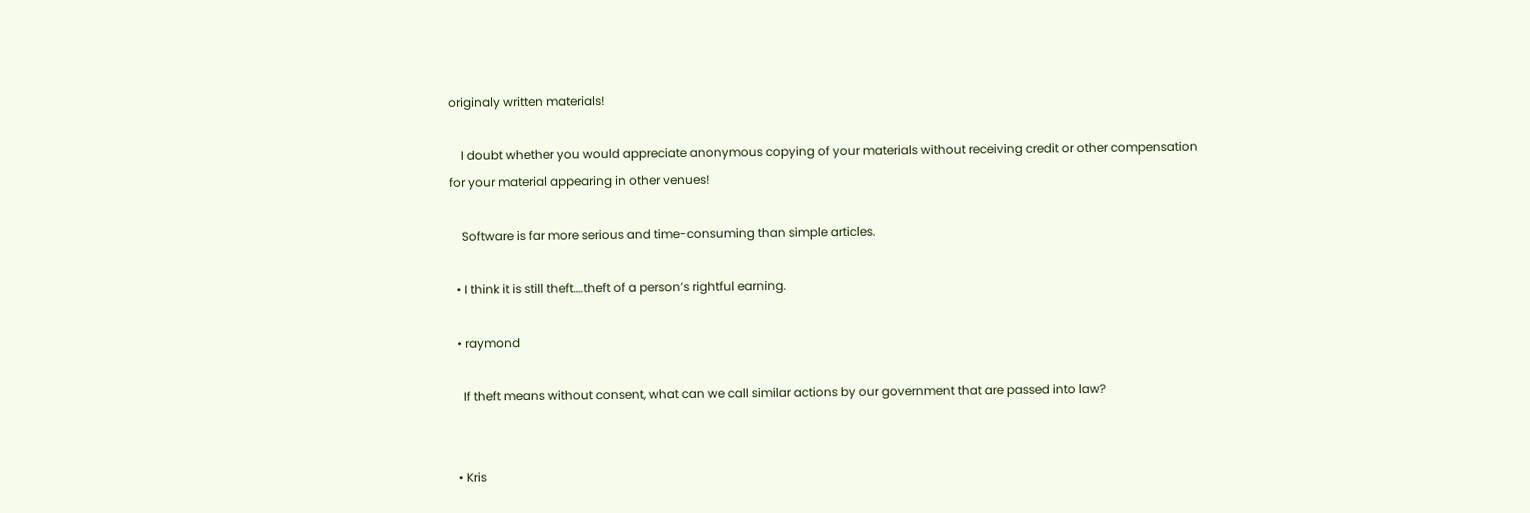originaly written materials!

    I doubt whether you would appreciate anonymous copying of your materials without receiving credit or other compensation for your material appearing in other venues!

    Software is far more serious and time-consuming than simple articles.

  • I think it is still theft….theft of a person’s rightful earning.

  • raymond

    If theft means without consent, what can we call similar actions by our government that are passed into law?


  • Kris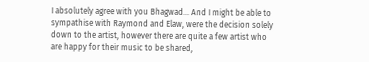I absolutely agree with you Bhagwad… And I might be able to sympathise with Raymond and Elaw, were the decision solely down to the artist, however there are quite a few artist who are happy for their music to be shared,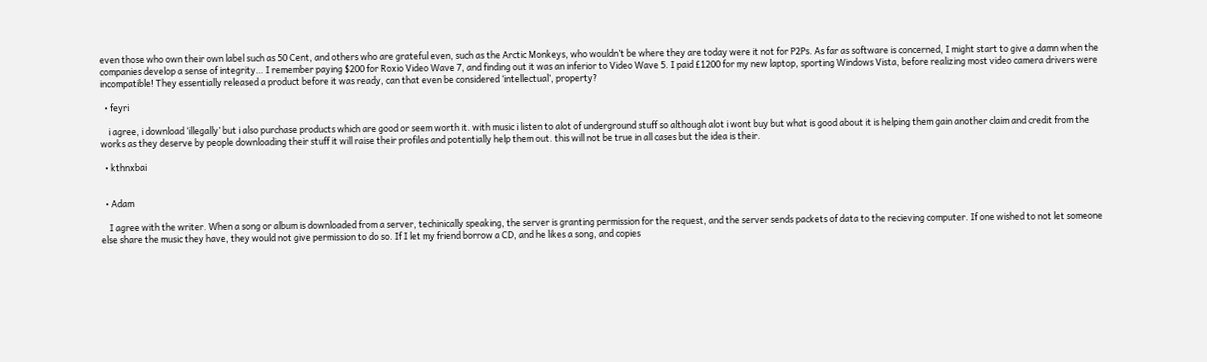even those who own their own label such as 50 Cent, and others who are grateful even, such as the Arctic Monkeys, who wouldn’t be where they are today were it not for P2Ps. As far as software is concerned, I might start to give a damn when the companies develop a sense of integrity… I remember paying $200 for Roxio Video Wave 7, and finding out it was an inferior to Video Wave 5. I paid £1200 for my new laptop, sporting Windows Vista, before realizing most video camera drivers were incompatible! They essentially released a product before it was ready, can that even be considered ‘intellectual’, property?

  • feyri

    i agree, i download ‘illegally’ but i also purchase products which are good or seem worth it. with music i listen to alot of underground stuff so although alot i wont buy but what is good about it is helping them gain another claim and credit from the works as they deserve by people downloading their stuff it will raise their profiles and potentially help them out. this will not be true in all cases but the idea is their.

  • kthnxbai


  • Adam

    I agree with the writer. When a song or album is downloaded from a server, techinically speaking, the server is granting permission for the request, and the server sends packets of data to the recieving computer. If one wished to not let someone else share the music they have, they would not give permission to do so. If I let my friend borrow a CD, and he likes a song, and copies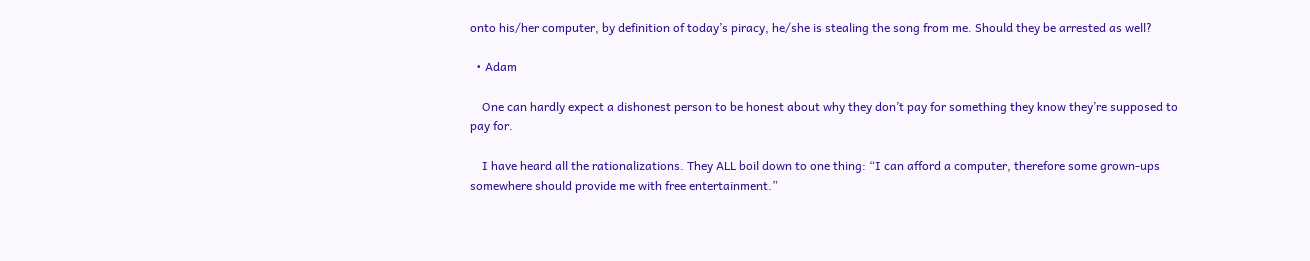onto his/her computer, by definition of today’s piracy, he/she is stealing the song from me. Should they be arrested as well?

  • Adam

    One can hardly expect a dishonest person to be honest about why they don’t pay for something they know they’re supposed to pay for.

    I have heard all the rationalizations. They ALL boil down to one thing: “I can afford a computer, therefore some grown-ups somewhere should provide me with free entertainment.”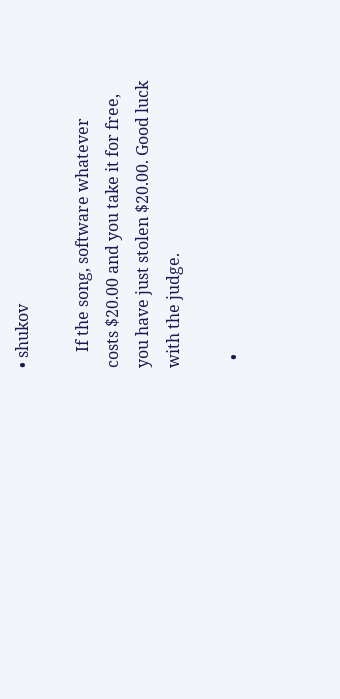• shukov

    If the song, software whatever costs $20.00 and you take it for free, you have just stolen $20.00. Good luck with the judge.

  •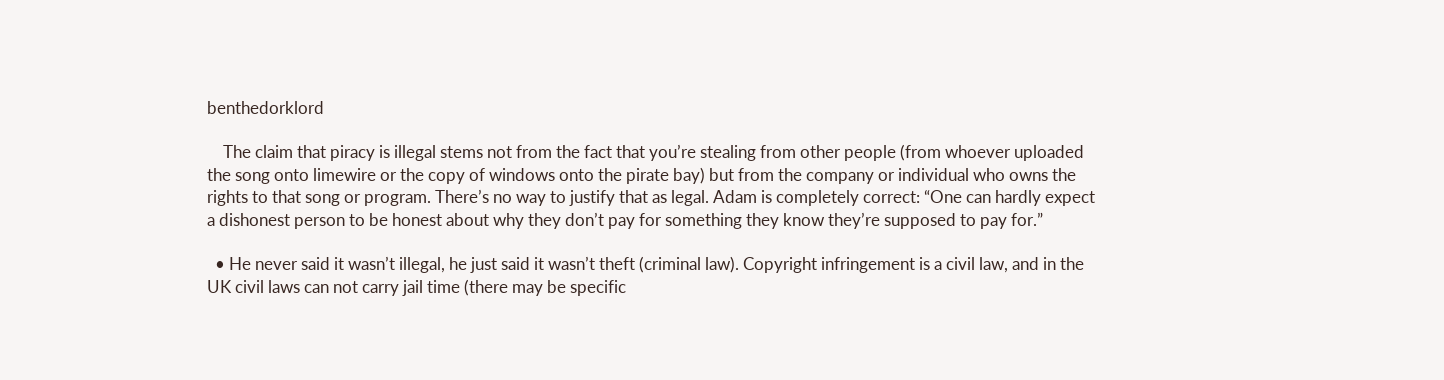benthedorklord

    The claim that piracy is illegal stems not from the fact that you’re stealing from other people (from whoever uploaded the song onto limewire or the copy of windows onto the pirate bay) but from the company or individual who owns the rights to that song or program. There’s no way to justify that as legal. Adam is completely correct: “One can hardly expect a dishonest person to be honest about why they don’t pay for something they know they’re supposed to pay for.”

  • He never said it wasn’t illegal, he just said it wasn’t theft (criminal law). Copyright infringement is a civil law, and in the UK civil laws can not carry jail time (there may be specific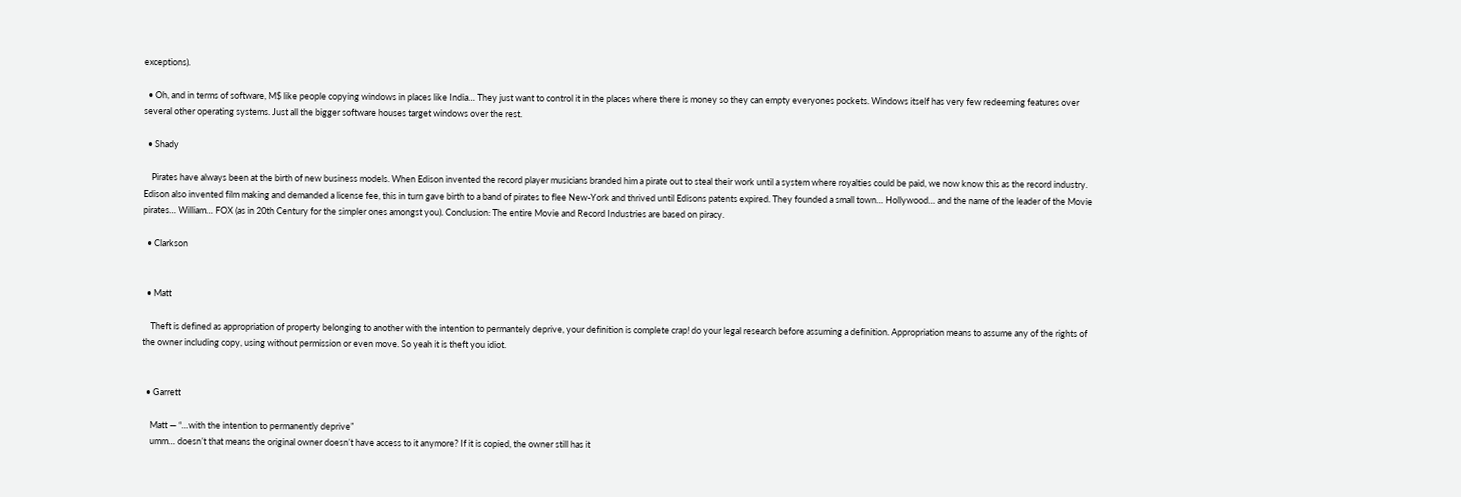exceptions).

  • Oh, and in terms of software, M$ like people copying windows in places like India… They just want to control it in the places where there is money so they can empty everyones pockets. Windows itself has very few redeeming features over several other operating systems. Just all the bigger software houses target windows over the rest.

  • Shady

    Pirates have always been at the birth of new business models. When Edison invented the record player musicians branded him a pirate out to steal their work until a system where royalties could be paid, we now know this as the record industry. Edison also invented film making and demanded a license fee, this in turn gave birth to a band of pirates to flee New-York and thrived until Edisons patents expired. They founded a small town… Hollywood… and the name of the leader of the Movie pirates… William… FOX (as in 20th Century for the simpler ones amongst you). Conclusion: The entire Movie and Record Industries are based on piracy.

  • Clarkson


  • Matt

    Theft is defined as appropriation of property belonging to another with the intention to permantely deprive, your definition is complete crap! do your legal research before assuming a definition. Appropriation means to assume any of the rights of the owner including copy, using without permission or even move. So yeah it is theft you idiot.


  • Garrett

    Matt — “…with the intention to permanently deprive”
    umm… doesn’t that means the original owner doesn’t have access to it anymore? If it is copied, the owner still has it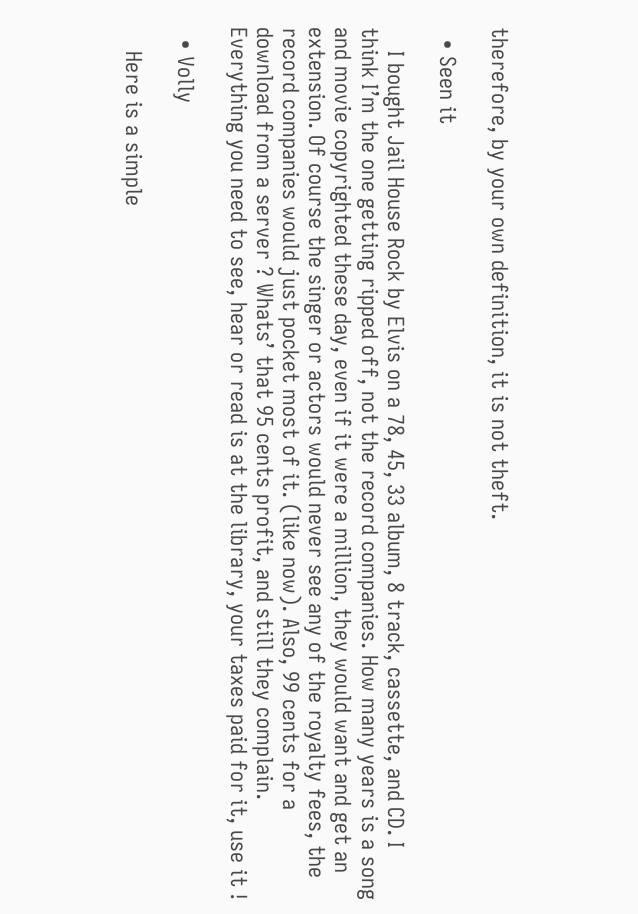therefore, by your own definition, it is not theft.

  • Seen it

    I bought Jail House Rock by Elvis on a 78, 45, 33 album, 8 track, cassette, and CD. I think I’m the one getting ripped off, not the record companies. How many years is a song and movie copyrighted these day, even if it were a million, they would want and get an extension. Of course the singer or actors would never see any of the royalty fees, the record companies would just pocket most of it. (like now). Also, 99 cents for a download from a server ? Whats’ that 95 cents profit, and still they complain. Everything you need to see, hear or read is at the library, your taxes paid for it, use it !

  • Volly

    Here is a simple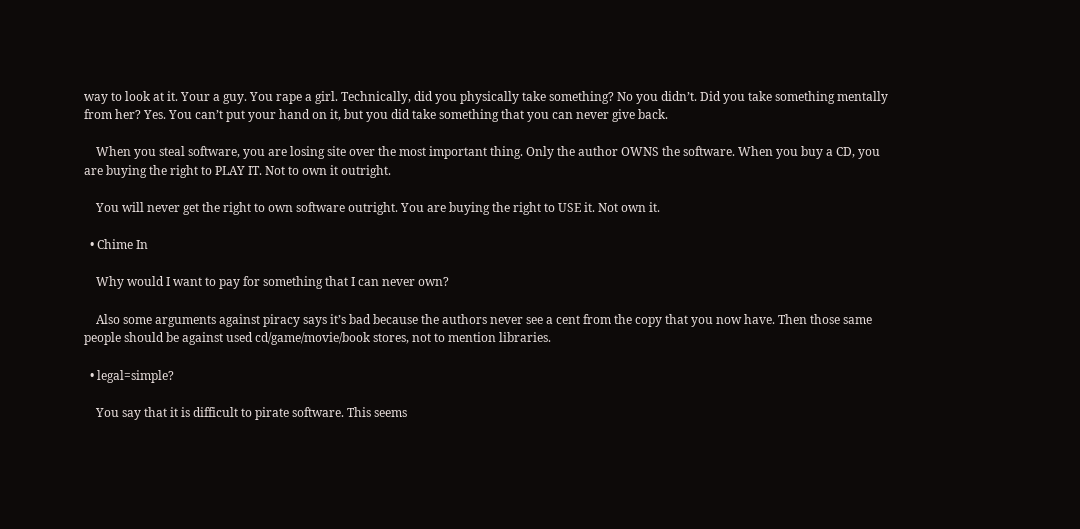way to look at it. Your a guy. You rape a girl. Technically, did you physically take something? No you didn’t. Did you take something mentally from her? Yes. You can’t put your hand on it, but you did take something that you can never give back.

    When you steal software, you are losing site over the most important thing. Only the author OWNS the software. When you buy a CD, you are buying the right to PLAY IT. Not to own it outright.

    You will never get the right to own software outright. You are buying the right to USE it. Not own it.

  • Chime In

    Why would I want to pay for something that I can never own?

    Also some arguments against piracy says it’s bad because the authors never see a cent from the copy that you now have. Then those same people should be against used cd/game/movie/book stores, not to mention libraries.

  • legal=simple?

    You say that it is difficult to pirate software. This seems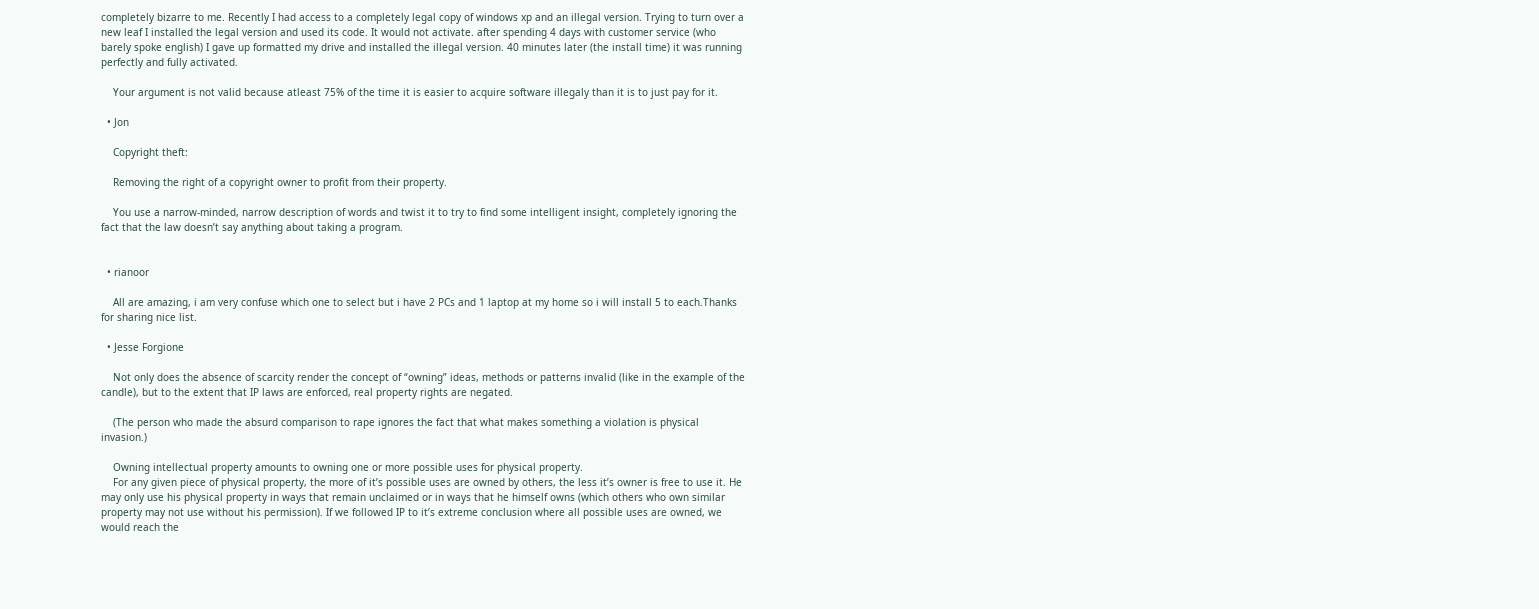completely bizarre to me. Recently I had access to a completely legal copy of windows xp and an illegal version. Trying to turn over a new leaf I installed the legal version and used its code. It would not activate. after spending 4 days with customer service (who barely spoke english) I gave up formatted my drive and installed the illegal version. 40 minutes later (the install time) it was running perfectly and fully activated.

    Your argument is not valid because atleast 75% of the time it is easier to acquire software illegaly than it is to just pay for it.

  • Jon

    Copyright theft:

    Removing the right of a copyright owner to profit from their property.

    You use a narrow-minded, narrow description of words and twist it to try to find some intelligent insight, completely ignoring the fact that the law doesn’t say anything about taking a program.


  • rianoor

    All are amazing, i am very confuse which one to select but i have 2 PCs and 1 laptop at my home so i will install 5 to each.Thanks for sharing nice list.

  • Jesse Forgione

    Not only does the absence of scarcity render the concept of “owning” ideas, methods or patterns invalid (like in the example of the candle), but to the extent that IP laws are enforced, real property rights are negated.

    (The person who made the absurd comparison to rape ignores the fact that what makes something a violation is physical invasion.)

    Owning intellectual property amounts to owning one or more possible uses for physical property.
    For any given piece of physical property, the more of it’s possible uses are owned by others, the less it’s owner is free to use it. He may only use his physical property in ways that remain unclaimed or in ways that he himself owns (which others who own similar property may not use without his permission). If we followed IP to it’s extreme conclusion where all possible uses are owned, we would reach the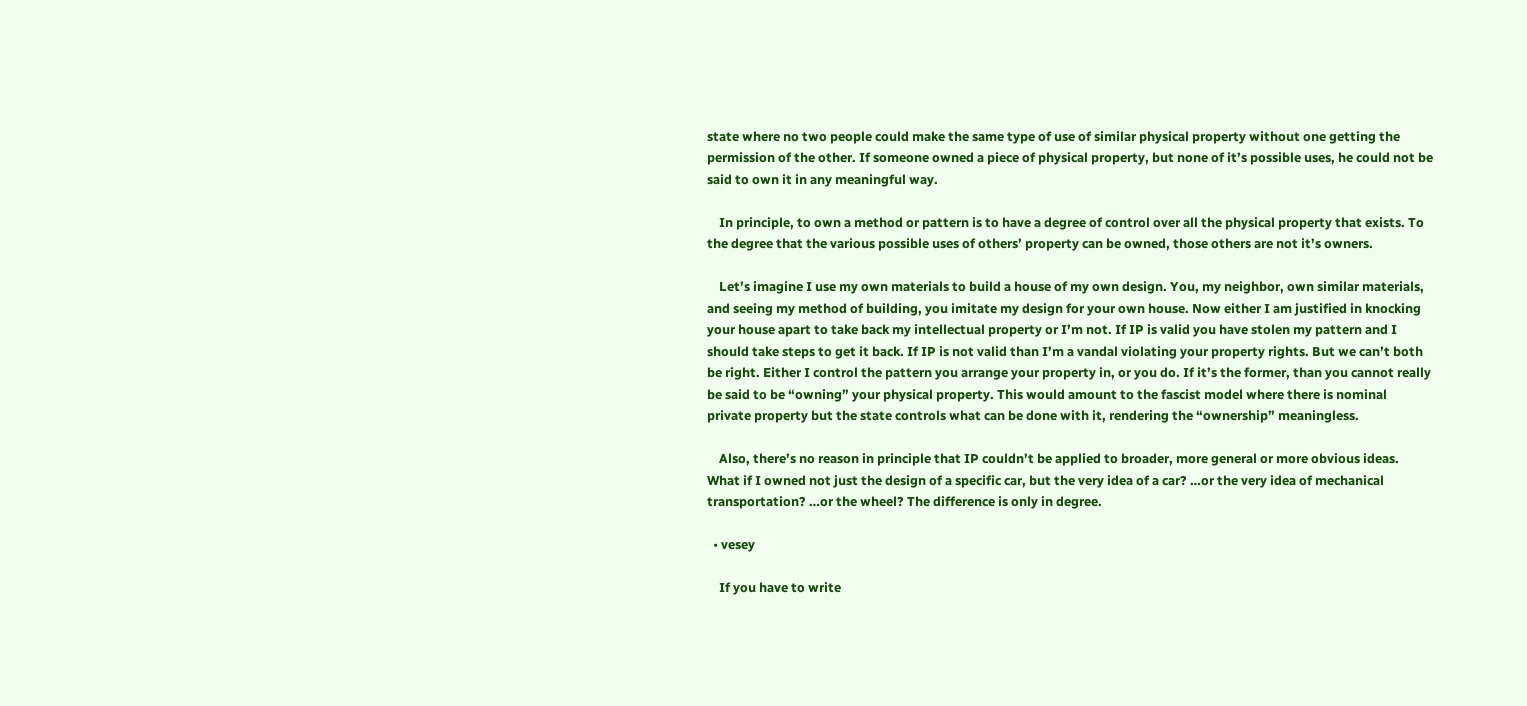state where no two people could make the same type of use of similar physical property without one getting the permission of the other. If someone owned a piece of physical property, but none of it’s possible uses, he could not be said to own it in any meaningful way.

    In principle, to own a method or pattern is to have a degree of control over all the physical property that exists. To the degree that the various possible uses of others’ property can be owned, those others are not it’s owners.

    Let’s imagine I use my own materials to build a house of my own design. You, my neighbor, own similar materials, and seeing my method of building, you imitate my design for your own house. Now either I am justified in knocking your house apart to take back my intellectual property or I’m not. If IP is valid you have stolen my pattern and I should take steps to get it back. If IP is not valid than I’m a vandal violating your property rights. But we can’t both be right. Either I control the pattern you arrange your property in, or you do. If it’s the former, than you cannot really be said to be “owning” your physical property. This would amount to the fascist model where there is nominal private property but the state controls what can be done with it, rendering the “ownership” meaningless.

    Also, there’s no reason in principle that IP couldn’t be applied to broader, more general or more obvious ideas. What if I owned not just the design of a specific car, but the very idea of a car? …or the very idea of mechanical transportation? …or the wheel? The difference is only in degree.

  • vesey

    If you have to write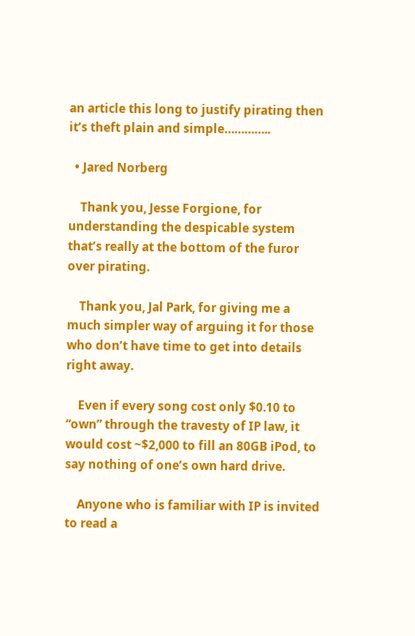an article this long to justify pirating then it’s theft plain and simple…………..

  • Jared Norberg

    Thank you, Jesse Forgione, for understanding the despicable system that’s really at the bottom of the furor over pirating.

    Thank you, Jal Park, for giving me a much simpler way of arguing it for those who don’t have time to get into details right away.

    Even if every song cost only $0.10 to “own” through the travesty of IP law, it would cost ~$2,000 to fill an 80GB iPod, to say nothing of one’s own hard drive.

    Anyone who is familiar with IP is invited to read a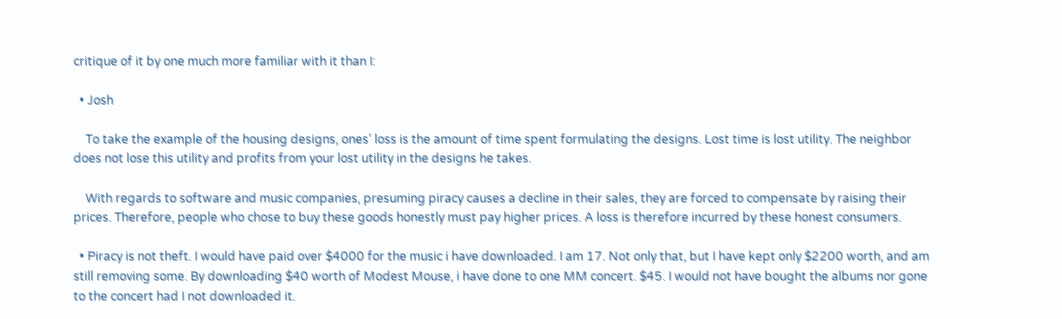critique of it by one much more familiar with it than I:

  • Josh

    To take the example of the housing designs, ones’ loss is the amount of time spent formulating the designs. Lost time is lost utility. The neighbor does not lose this utility and profits from your lost utility in the designs he takes.

    With regards to software and music companies, presuming piracy causes a decline in their sales, they are forced to compensate by raising their prices. Therefore, people who chose to buy these goods honestly must pay higher prices. A loss is therefore incurred by these honest consumers.

  • Piracy is not theft. I would have paid over $4000 for the music i have downloaded. I am 17. Not only that, but I have kept only $2200 worth, and am still removing some. By downloading $40 worth of Modest Mouse, i have done to one MM concert. $45. I would not have bought the albums nor gone to the concert had I not downloaded it.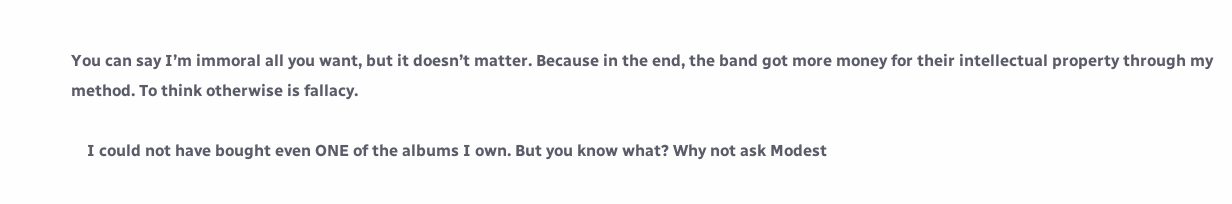You can say I’m immoral all you want, but it doesn’t matter. Because in the end, the band got more money for their intellectual property through my method. To think otherwise is fallacy.

    I could not have bought even ONE of the albums I own. But you know what? Why not ask Modest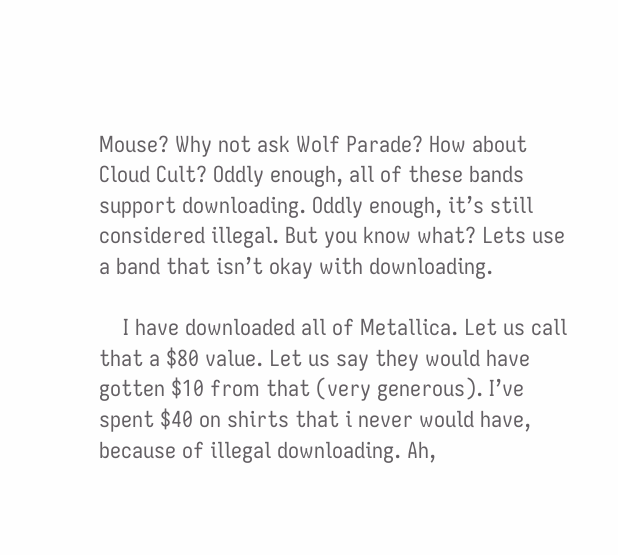Mouse? Why not ask Wolf Parade? How about Cloud Cult? Oddly enough, all of these bands support downloading. Oddly enough, it’s still considered illegal. But you know what? Lets use a band that isn’t okay with downloading.

    I have downloaded all of Metallica. Let us call that a $80 value. Let us say they would have gotten $10 from that (very generous). I’ve spent $40 on shirts that i never would have, because of illegal downloading. Ah,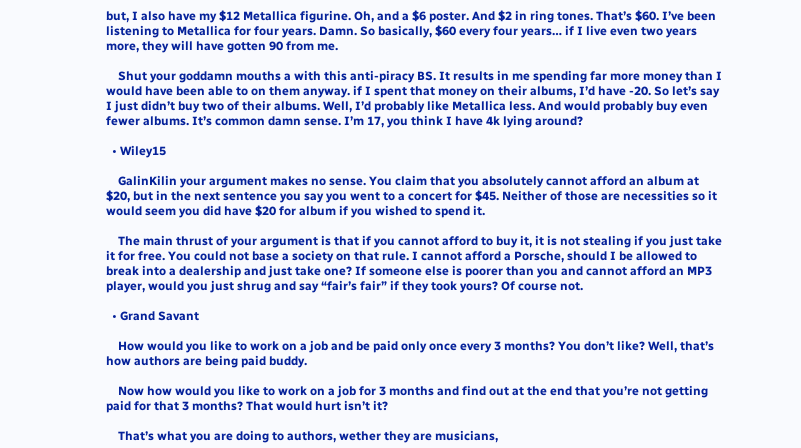but, I also have my $12 Metallica figurine. Oh, and a $6 poster. And $2 in ring tones. That’s $60. I’ve been listening to Metallica for four years. Damn. So basically, $60 every four years… if I live even two years more, they will have gotten 90 from me.

    Shut your goddamn mouths a with this anti-piracy BS. It results in me spending far more money than I would have been able to on them anyway. if I spent that money on their albums, I’d have -20. So let’s say I just didn’t buy two of their albums. Well, I’d probably like Metallica less. And would probably buy even fewer albums. It’s common damn sense. I’m 17, you think I have 4k lying around?

  • Wiley15

    GalinKilin your argument makes no sense. You claim that you absolutely cannot afford an album at $20, but in the next sentence you say you went to a concert for $45. Neither of those are necessities so it would seem you did have $20 for album if you wished to spend it.

    The main thrust of your argument is that if you cannot afford to buy it, it is not stealing if you just take it for free. You could not base a society on that rule. I cannot afford a Porsche, should I be allowed to break into a dealership and just take one? If someone else is poorer than you and cannot afford an MP3 player, would you just shrug and say “fair’s fair” if they took yours? Of course not.

  • Grand Savant

    How would you like to work on a job and be paid only once every 3 months? You don’t like? Well, that’s how authors are being paid buddy.

    Now how would you like to work on a job for 3 months and find out at the end that you’re not getting paid for that 3 months? That would hurt isn’t it?

    That’s what you are doing to authors, wether they are musicians,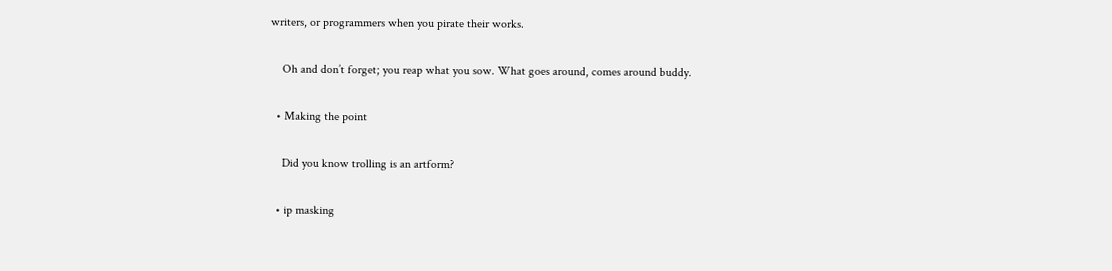writers, or programmers when you pirate their works.

    Oh and don’t forget; you reap what you sow. What goes around, comes around buddy.

  • Making the point

    Did you know trolling is an artform?

  • ip masking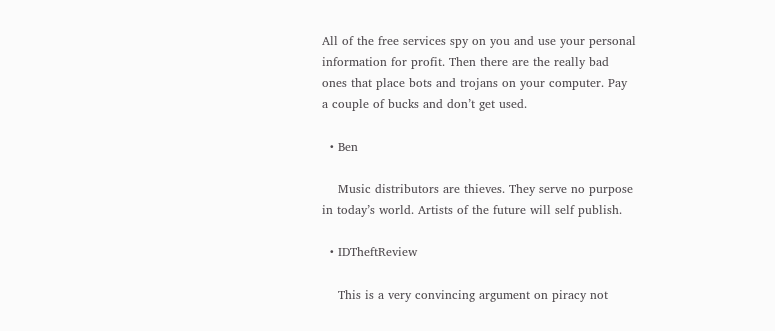All of the free services spy on you and use your personal information for profit. Then there are the really bad ones that place bots and trojans on your computer. Pay a couple of bucks and don’t get used.

  • Ben

    Music distributors are thieves. They serve no purpose in today’s world. Artists of the future will self publish.

  • IDTheftReview

    This is a very convincing argument on piracy not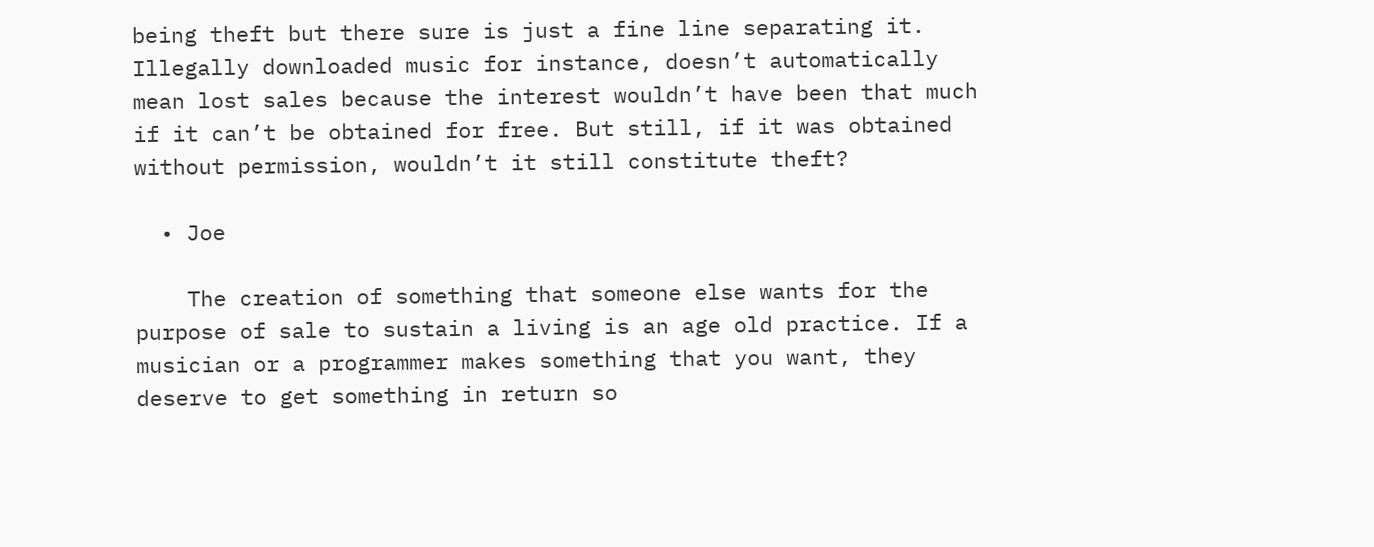being theft but there sure is just a fine line separating it. Illegally downloaded music for instance, doesn’t automatically mean lost sales because the interest wouldn’t have been that much if it can’t be obtained for free. But still, if it was obtained without permission, wouldn’t it still constitute theft?

  • Joe

    The creation of something that someone else wants for the purpose of sale to sustain a living is an age old practice. If a musician or a programmer makes something that you want, they deserve to get something in return so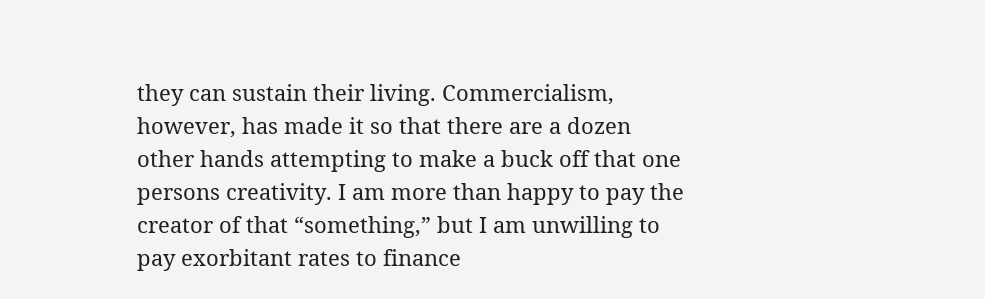they can sustain their living. Commercialism, however, has made it so that there are a dozen other hands attempting to make a buck off that one persons creativity. I am more than happy to pay the creator of that “something,” but I am unwilling to pay exorbitant rates to finance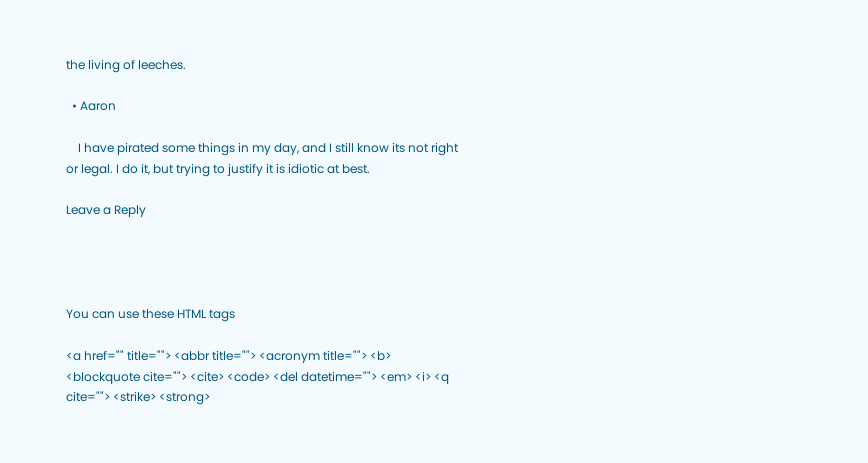the living of leeches.

  • Aaron

    I have pirated some things in my day, and I still know its not right or legal. I do it, but trying to justify it is idiotic at best.

Leave a Reply




You can use these HTML tags

<a href="" title=""> <abbr title=""> <acronym title=""> <b> <blockquote cite=""> <cite> <code> <del datetime=""> <em> <i> <q cite=""> <strike> <strong>